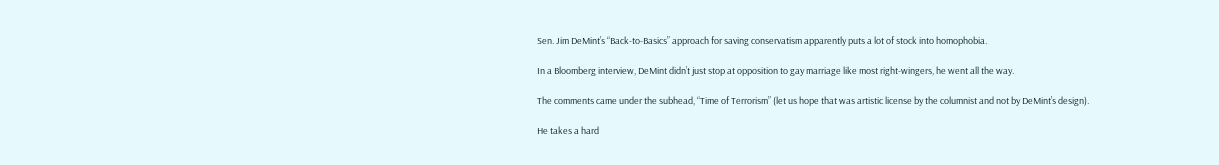Sen. Jim DeMint’s “Back-to-Basics” approach for saving conservatism apparently puts a lot of stock into homophobia.

In a Bloomberg interview, DeMint didn’t just stop at opposition to gay marriage like most right-wingers, he went all the way.

The comments came under the subhead, “Time of Terrorism” (let us hope that was artistic license by the columnist and not by DeMint’s design).

He takes a hard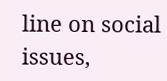line on social issues,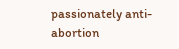passionately anti- abortion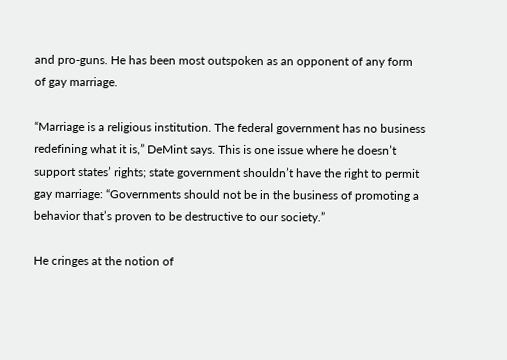and pro-guns. He has been most outspoken as an opponent of any form of gay marriage.

“Marriage is a religious institution. The federal government has no business redefining what it is,” DeMint says. This is one issue where he doesn’t support states’ rights; state government shouldn’t have the right to permit gay marriage: “Governments should not be in the business of promoting a behavior that’s proven to be destructive to our society.”

He cringes at the notion of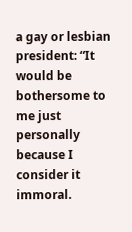a gay or lesbian president: “It would be bothersome to me just personally because I consider it immoral.